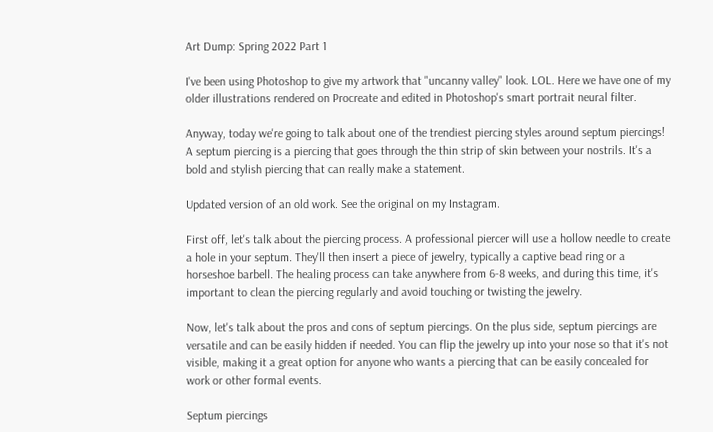Art Dump: Spring 2022 Part 1

I've been using Photoshop to give my artwork that "uncanny valley" look. LOL. Here we have one of my older illustrations rendered on Procreate and edited in Photoshop's smart portrait neural filter.

Anyway, today we're going to talk about one of the trendiest piercing styles around septum piercings! A septum piercing is a piercing that goes through the thin strip of skin between your nostrils. It's a bold and stylish piercing that can really make a statement.

Updated version of an old work. See the original on my Instagram.

First off, let's talk about the piercing process. A professional piercer will use a hollow needle to create a hole in your septum. They'll then insert a piece of jewelry, typically a captive bead ring or a horseshoe barbell. The healing process can take anywhere from 6-8 weeks, and during this time, it's important to clean the piercing regularly and avoid touching or twisting the jewelry.

Now, let's talk about the pros and cons of septum piercings. On the plus side, septum piercings are versatile and can be easily hidden if needed. You can flip the jewelry up into your nose so that it's not visible, making it a great option for anyone who wants a piercing that can be easily concealed for work or other formal events.

Septum piercings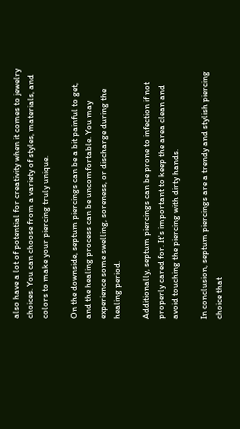also have a lot of potential for creativity when it comes to jewelry choices. You can choose from a variety of styles, materials, and colors to make your piercing truly unique.

On the downside, septum piercings can be a bit painful to get, and the healing process can be uncomfortable. You may experience some swelling, soreness, or discharge during the healing period.

Additionally, septum piercings can be prone to infection if not properly cared for. It's important to keep the area clean and avoid touching the piercing with dirty hands.

In conclusion, septum piercings are a trendy and stylish piercing choice that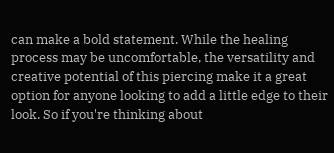can make a bold statement. While the healing process may be uncomfortable, the versatility and creative potential of this piercing make it a great option for anyone looking to add a little edge to their look. So if you're thinking about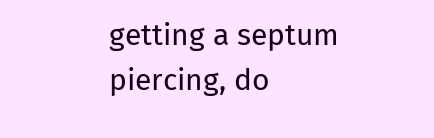getting a septum piercing, do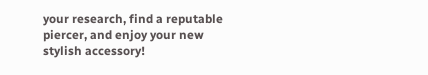your research, find a reputable piercer, and enjoy your new stylish accessory!